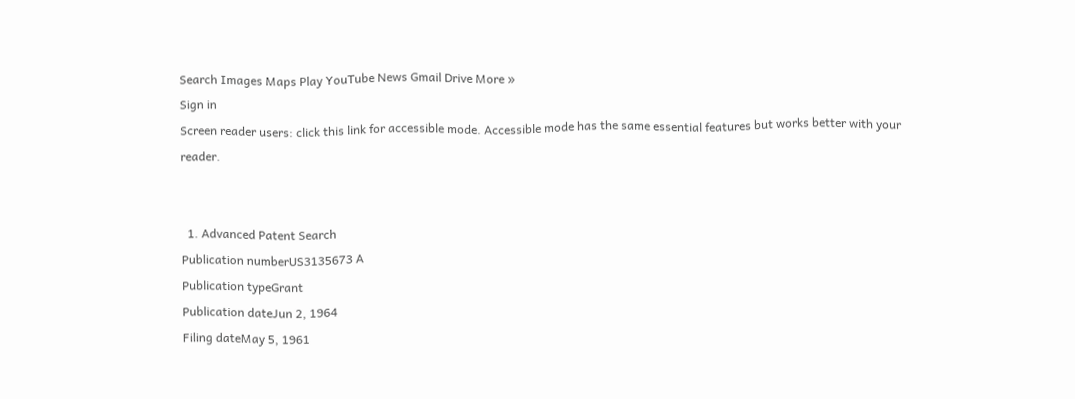Search Images Maps Play YouTube News Gmail Drive More »
Sign in
Screen reader users: click this link for accessible mode. Accessible mode has the same essential features but works better with your reader.


  1. Advanced Patent Search
Publication numberUS3135673 A
Publication typeGrant
Publication dateJun 2, 1964
Filing dateMay 5, 1961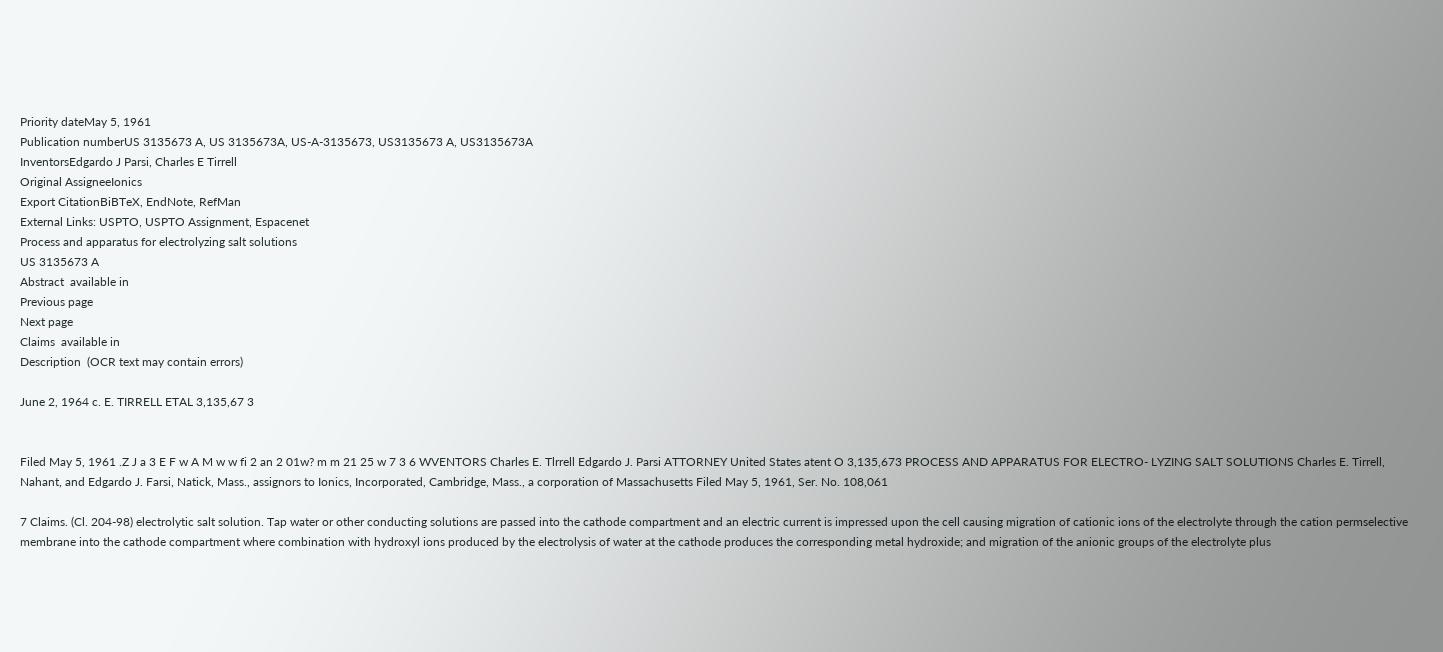Priority dateMay 5, 1961
Publication numberUS 3135673 A, US 3135673A, US-A-3135673, US3135673 A, US3135673A
InventorsEdgardo J Parsi, Charles E Tirrell
Original AssigneeIonics
Export CitationBiBTeX, EndNote, RefMan
External Links: USPTO, USPTO Assignment, Espacenet
Process and apparatus for electrolyzing salt solutions
US 3135673 A
Abstract  available in
Previous page
Next page
Claims  available in
Description  (OCR text may contain errors)

June 2, 1964 c. E. TIRRELL ETAL 3,135,67 3


Filed May 5, 1961 .Z J a 3 E F w A M w w fi 2 an 2 01w? m m 21 25 w 7 3 6 WVENTORS Charles E. Tlrrell Edgardo J. Parsi ATTORNEY United States atent O 3,135,673 PROCESS AND APPARATUS FOR ELECTRO- LYZING SALT SOLUTIONS Charles E. Tirrell, Nahant, and Edgardo J. Farsi, Natick, Mass., assignors to Ionics, Incorporated, Cambridge, Mass., a corporation of Massachusetts Filed May 5, 1961, Ser. No. 108,061

7 Claims. (Cl. 204-98) electrolytic salt solution. Tap water or other conducting solutions are passed into the cathode compartment and an electric current is impressed upon the cell causing migration of cationic ions of the electrolyte through the cation permselective membrane into the cathode compartment where combination with hydroxyl ions produced by the electrolysis of water at the cathode produces the corresponding metal hydroxide; and migration of the anionic groups of the electrolyte plus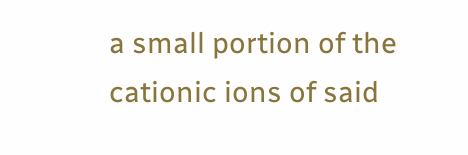a small portion of the cationic ions of said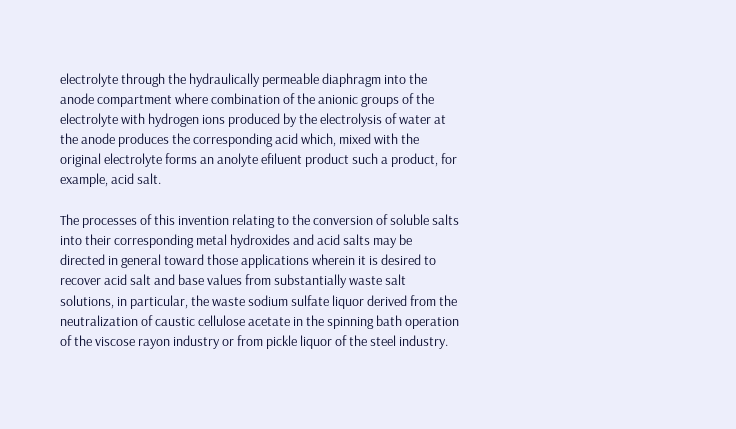electrolyte through the hydraulically permeable diaphragm into the anode compartment where combination of the anionic groups of the electrolyte with hydrogen ions produced by the electrolysis of water at the anode produces the corresponding acid which, mixed with the original electrolyte forms an anolyte efiluent product such a product, for example, acid salt.

The processes of this invention relating to the conversion of soluble salts into their corresponding metal hydroxides and acid salts may be directed in general toward those applications wherein it is desired to recover acid salt and base values from substantially waste salt solutions, in particular, the waste sodium sulfate liquor derived from the neutralization of caustic cellulose acetate in the spinning bath operation of the viscose rayon industry or from pickle liquor of the steel industry.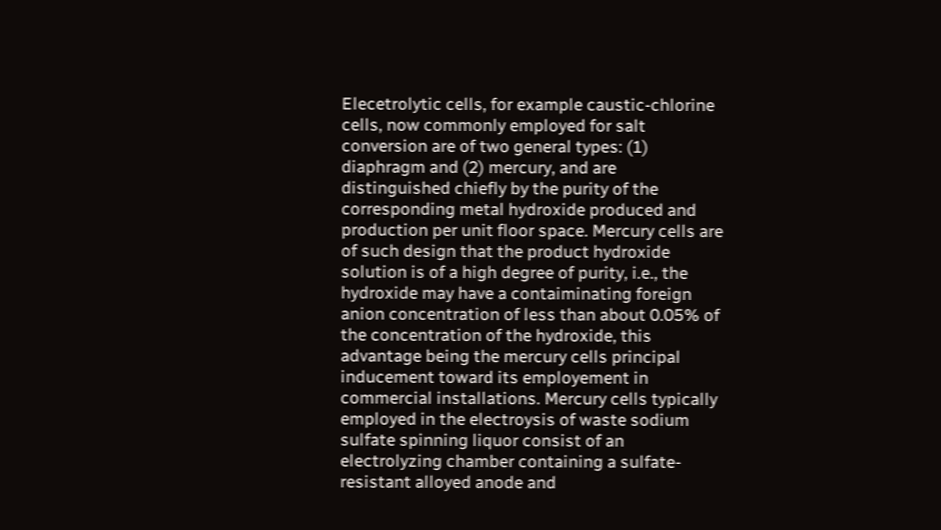Elecetrolytic cells, for example caustic-chlorine cells, now commonly employed for salt conversion are of two general types: (1) diaphragm and (2) mercury, and are distinguished chiefly by the purity of the corresponding metal hydroxide produced and production per unit floor space. Mercury cells are of such design that the product hydroxide solution is of a high degree of purity, i.e., the hydroxide may have a contaiminating foreign anion concentration of less than about 0.05% of the concentration of the hydroxide, this advantage being the mercury cells principal inducement toward its employement in commercial installations. Mercury cells typically employed in the electroysis of waste sodium sulfate spinning liquor consist of an electrolyzing chamber containing a sulfate-resistant alloyed anode and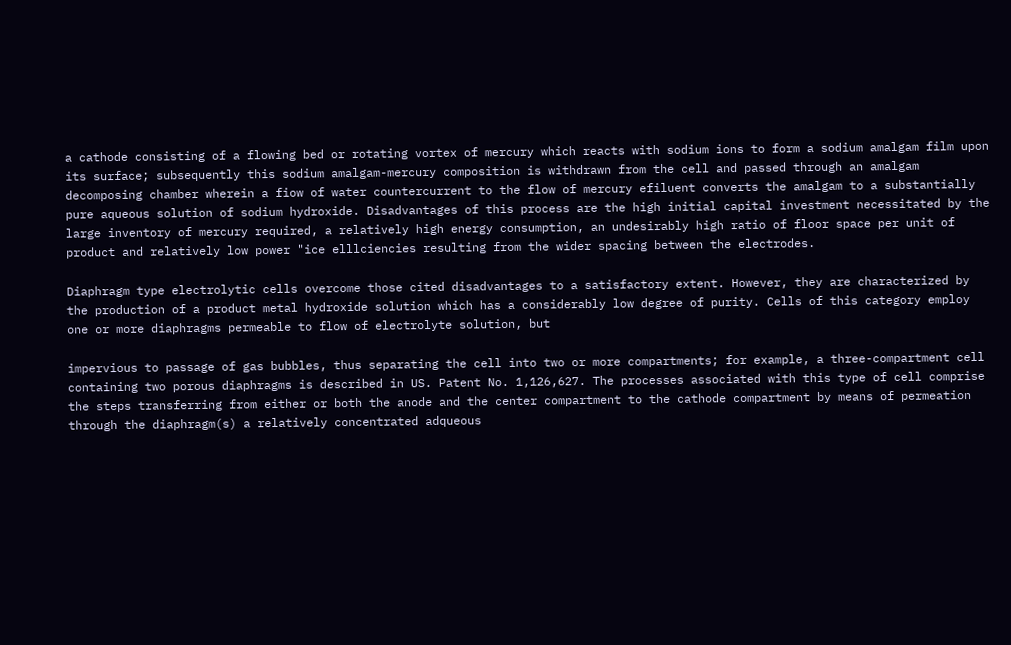a cathode consisting of a flowing bed or rotating vortex of mercury which reacts with sodium ions to form a sodium amalgam film upon its surface; subsequently this sodium amalgam-mercury composition is withdrawn from the cell and passed through an amalgam decomposing chamber wherein a fiow of water countercurrent to the flow of mercury efiluent converts the amalgam to a substantially pure aqueous solution of sodium hydroxide. Disadvantages of this process are the high initial capital investment necessitated by the large inventory of mercury required, a relatively high energy consumption, an undesirably high ratio of floor space per unit of product and relatively low power "ice elllciencies resulting from the wider spacing between the electrodes.

Diaphragm type electrolytic cells overcome those cited disadvantages to a satisfactory extent. However, they are characterized by the production of a product metal hydroxide solution which has a considerably low degree of purity. Cells of this category employ one or more diaphragms permeable to flow of electrolyte solution, but

impervious to passage of gas bubbles, thus separating the cell into two or more compartments; for example, a three-compartment cell containing two porous diaphragms is described in US. Patent No. 1,126,627. The processes associated with this type of cell comprise the steps transferring from either or both the anode and the center compartment to the cathode compartment by means of permeation through the diaphragm(s) a relatively concentrated adqueous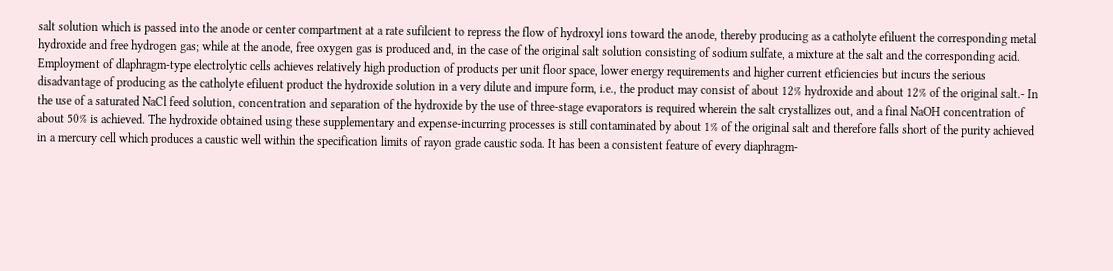salt solution which is passed into the anode or center compartment at a rate sufilcient to repress the flow of hydroxyl ions toward the anode, thereby producing as a catholyte efiluent the corresponding metal hydroxide and free hydrogen gas; while at the anode, free oxygen gas is produced and, in the case of the original salt solution consisting of sodium sulfate, a mixture at the salt and the corresponding acid. Employment of dlaphragm-type electrolytic cells achieves relatively high production of products per unit floor space, lower energy requirements and higher current etficiencies but incurs the serious disadvantage of producing as the catholyte efiluent product the hydroxide solution in a very dilute and impure form, i.e., the product may consist of about 12% hydroxide and about 12% of the original salt.- In the use of a saturated NaCl feed solution, concentration and separation of the hydroxide by the use of three-stage evaporators is required wherein the salt crystallizes out, and a final NaOH concentration of about 50% is achieved. The hydroxide obtained using these supplementary and expense-incurring processes is still contaminated by about 1% of the original salt and therefore falls short of the purity achieved in a mercury cell which produces a caustic well within the specification limits of rayon grade caustic soda. It has been a consistent feature of every diaphragm-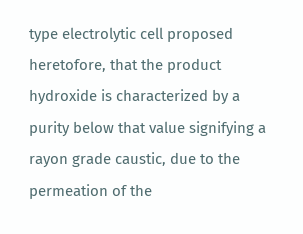type electrolytic cell proposed heretofore, that the product hydroxide is characterized by a purity below that value signifying a rayon grade caustic, due to the permeation of the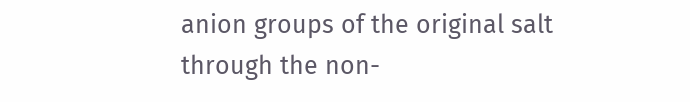anion groups of the original salt through the non-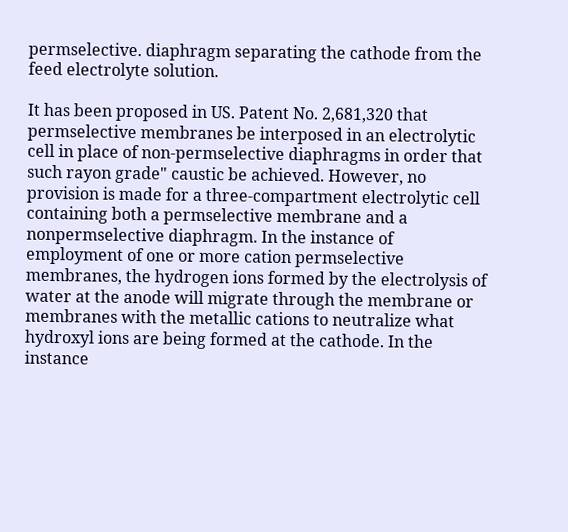permselective. diaphragm separating the cathode from the feed electrolyte solution.

It has been proposed in US. Patent No. 2,681,320 that permselective membranes be interposed in an electrolytic cell in place of non-permselective diaphragms in order that such rayon grade" caustic be achieved. However, no provision is made for a three-compartment electrolytic cell containing both a permselective membrane and a nonpermselective diaphragm. In the instance of employment of one or more cation permselective membranes, the hydrogen ions formed by the electrolysis of water at the anode will migrate through the membrane or membranes with the metallic cations to neutralize what hydroxyl ions are being formed at the cathode. In the instance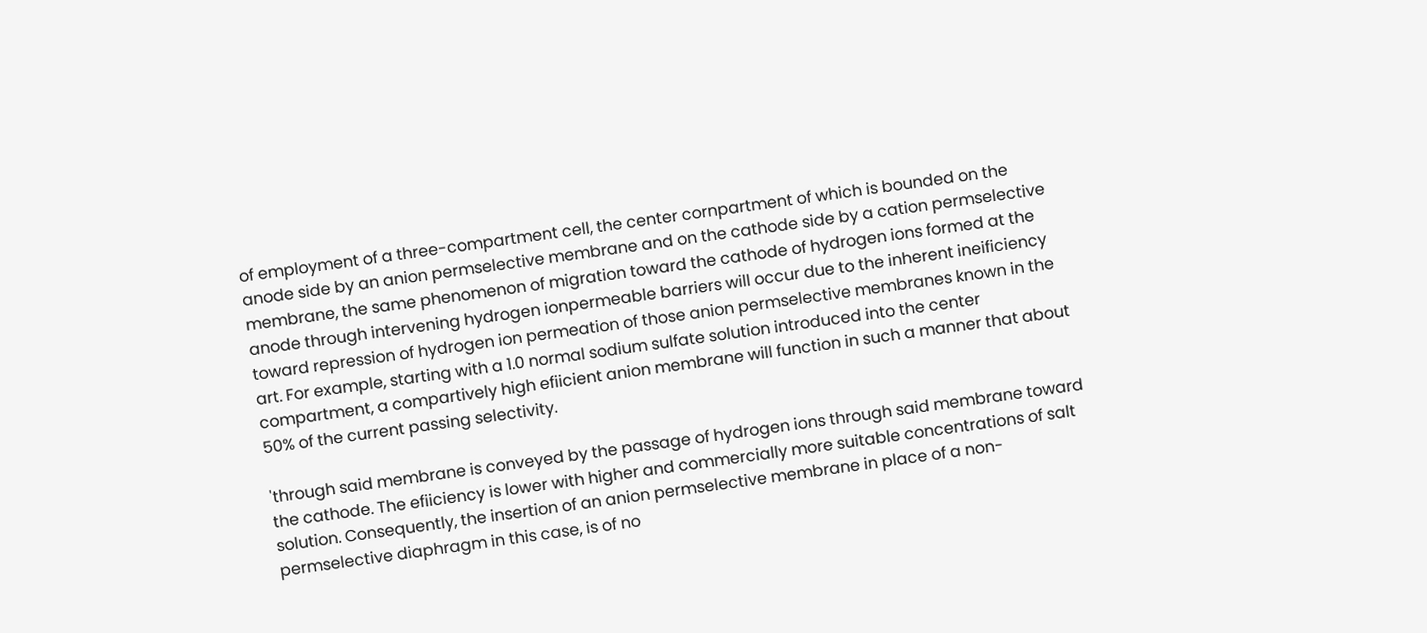of employment of a three-compartment cell, the center cornpartment of which is bounded on the anode side by an anion permselective membrane and on the cathode side by a cation permselective membrane, the same phenomenon of migration toward the cathode of hydrogen ions formed at the anode through intervening hydrogen ionpermeable barriers will occur due to the inherent ineificiency toward repression of hydrogen ion permeation of those anion permselective membranes known in the art. For example, starting with a 1.0 normal sodium sulfate solution introduced into the center compartment, a compartively high efiicient anion membrane will function in such a manner that about 50% of the current passing selectivity.

'through said membrane is conveyed by the passage of hydrogen ions through said membrane toward the cathode. The efiiciency is lower with higher and commercially more suitable concentrations of salt solution. Consequently, the insertion of an anion permselective membrane in place of a non-permselective diaphragm in this case, is of no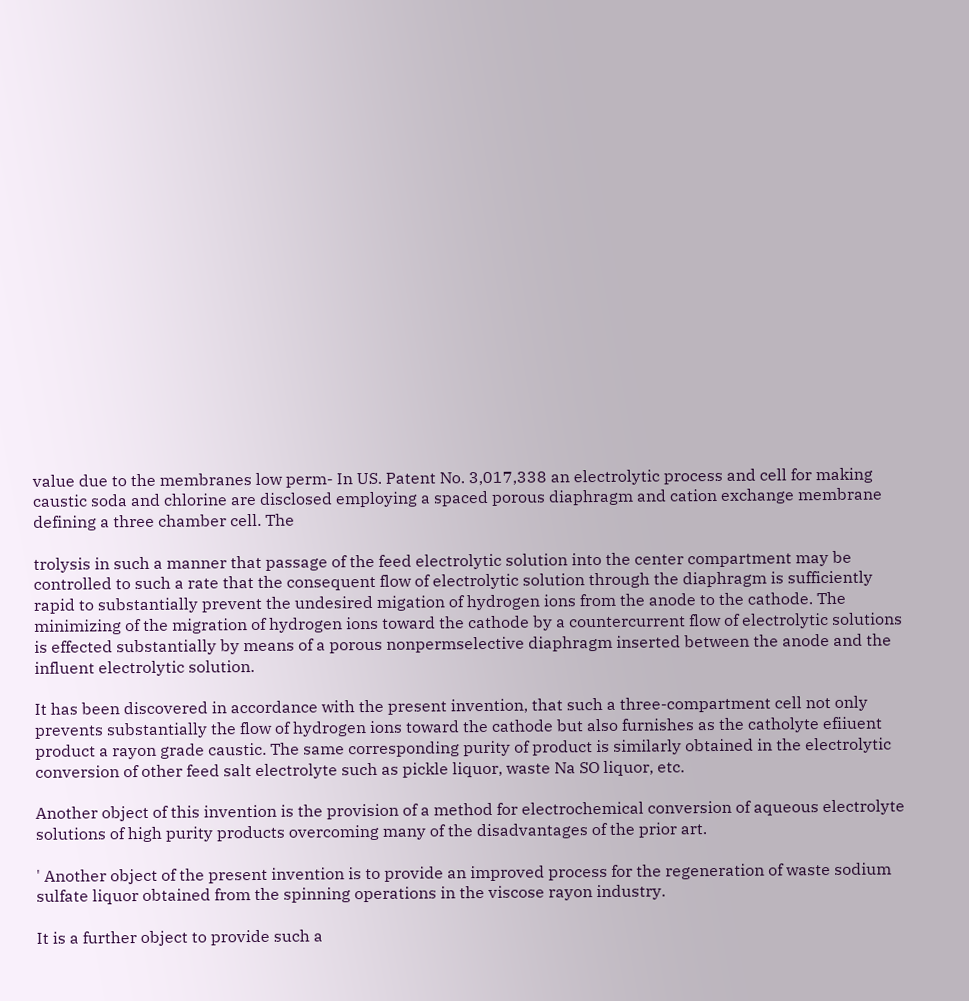value due to the membranes low perm- In US. Patent No. 3,017,338 an electrolytic process and cell for making caustic soda and chlorine are disclosed employing a spaced porous diaphragm and cation exchange membrane defining a three chamber cell. The

trolysis in such a manner that passage of the feed electrolytic solution into the center compartment may be controlled to such a rate that the consequent flow of electrolytic solution through the diaphragm is sufficiently rapid to substantially prevent the undesired migation of hydrogen ions from the anode to the cathode. The minimizing of the migration of hydrogen ions toward the cathode by a countercurrent flow of electrolytic solutions is effected substantially by means of a porous nonpermselective diaphragm inserted between the anode and the influent electrolytic solution.

It has been discovered in accordance with the present invention, that such a three-compartment cell not only prevents substantially the flow of hydrogen ions toward the cathode but also furnishes as the catholyte efiiuent product a rayon grade caustic. The same corresponding purity of product is similarly obtained in the electrolytic conversion of other feed salt electrolyte such as pickle liquor, waste Na SO liquor, etc.

Another object of this invention is the provision of a method for electrochemical conversion of aqueous electrolyte solutions of high purity products overcoming many of the disadvantages of the prior art.

' Another object of the present invention is to provide an improved process for the regeneration of waste sodium sulfate liquor obtained from the spinning operations in the viscose rayon industry.

It is a further object to provide such a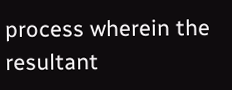process wherein the resultant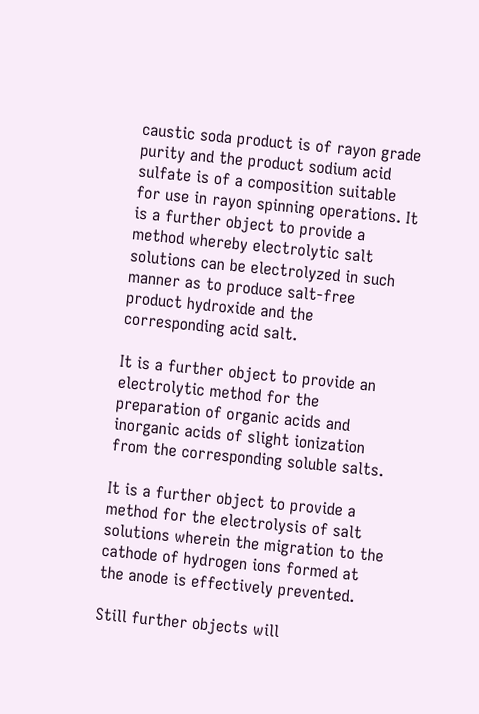caustic soda product is of rayon grade purity and the product sodium acid sulfate is of a composition suitable for use in rayon spinning operations. It is a further object to provide a method whereby electrolytic salt solutions can be electrolyzed in such manner as to produce salt-free product hydroxide and the corresponding acid salt.

It is a further object to provide an electrolytic method for the preparation of organic acids and inorganic acids of slight ionization from the corresponding soluble salts.

It is a further object to provide a method for the electrolysis of salt solutions wherein the migration to the cathode of hydrogen ions formed at the anode is effectively prevented.

Still further objects will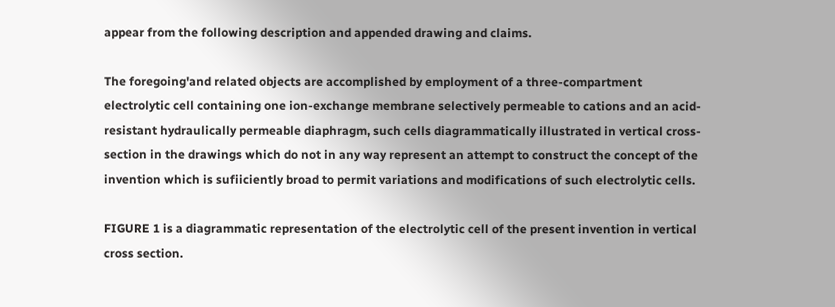appear from the following description and appended drawing and claims.

The foregoing'and related objects are accomplished by employment of a three-compartment electrolytic cell containing one ion-exchange membrane selectively permeable to cations and an acid-resistant hydraulically permeable diaphragm, such cells diagrammatically illustrated in vertical cross-section in the drawings which do not in any way represent an attempt to construct the concept of the invention which is sufiiciently broad to permit variations and modifications of such electrolytic cells.

FIGURE 1 is a diagrammatic representation of the electrolytic cell of the present invention in vertical cross section.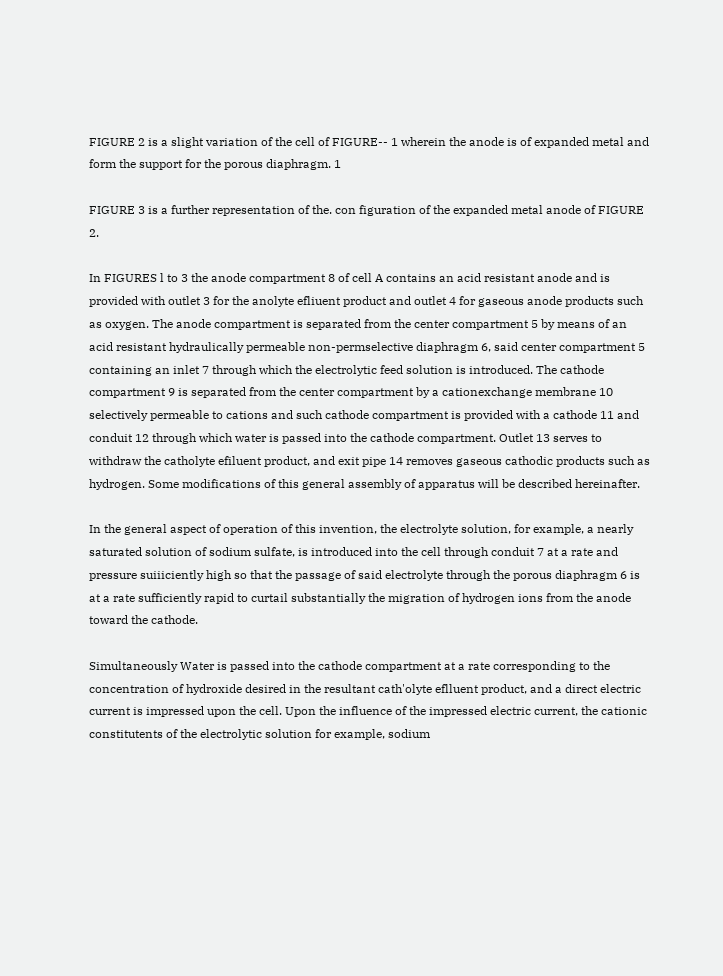FIGURE 2 is a slight variation of the cell of FIGURE-- 1 wherein the anode is of expanded metal and form the support for the porous diaphragm. 1

FIGURE 3 is a further representation of the. con figuration of the expanded metal anode of FIGURE 2.

In FIGURES l to 3 the anode compartment 8 of cell A contains an acid resistant anode and is provided with outlet 3 for the anolyte efliuent product and outlet 4 for gaseous anode products such as oxygen. The anode compartment is separated from the center compartment 5 by means of an acid resistant hydraulically permeable non-permselective diaphragm 6, said center compartment 5 containing an inlet 7 through which the electrolytic feed solution is introduced. The cathode compartment 9 is separated from the center compartment by a cationexchange membrane 10 selectively permeable to cations and such cathode compartment is provided with a cathode 11 and conduit 12 through which water is passed into the cathode compartment. Outlet 13 serves to withdraw the catholyte efiluent product, and exit pipe 14 removes gaseous cathodic products such as hydrogen. Some modifications of this general assembly of apparatus will be described hereinafter.

In the general aspect of operation of this invention, the electrolyte solution, for example, a nearly saturated solution of sodium sulfate, is introduced into the cell through conduit 7 at a rate and pressure suiiiciently high so that the passage of said electrolyte through the porous diaphragm 6 is at a rate sufficiently rapid to curtail substantially the migration of hydrogen ions from the anode toward the cathode.

Simultaneously Water is passed into the cathode compartment at a rate corresponding to the concentration of hydroxide desired in the resultant cath'olyte eflluent product, and a direct electric current is impressed upon the cell. Upon the influence of the impressed electric current, the cationic constitutents of the electrolytic solution for example, sodium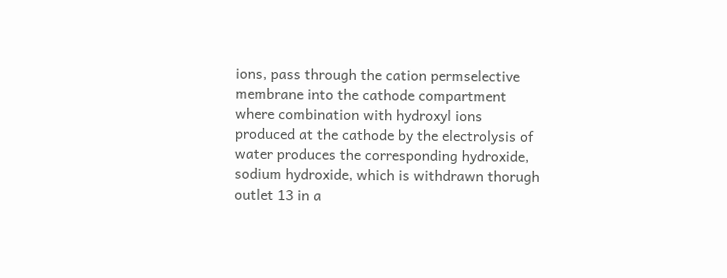ions, pass through the cation permselective membrane into the cathode compartment where combination with hydroxyl ions produced at the cathode by the electrolysis of water produces the corresponding hydroxide, sodium hydroxide, which is withdrawn thorugh outlet 13 in a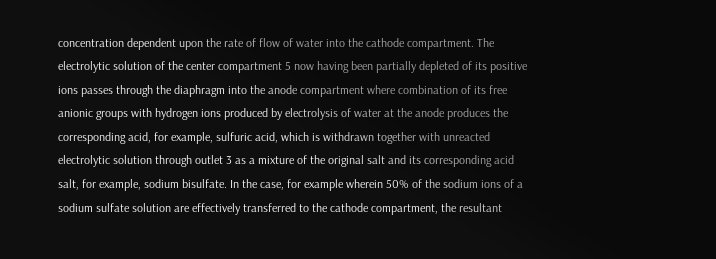concentration dependent upon the rate of flow of water into the cathode compartment. The electrolytic solution of the center compartment 5 now having been partially depleted of its positive ions passes through the diaphragm into the anode compartment where combination of its free anionic groups with hydrogen ions produced by electrolysis of water at the anode produces the corresponding acid, for example, sulfuric acid, which is withdrawn together with unreacted electrolytic solution through outlet 3 as a mixture of the original salt and its corresponding acid salt, for example, sodium bisulfate. In the case, for example wherein 50% of the sodium ions of a sodium sulfate solution are effectively transferred to the cathode compartment, the resultant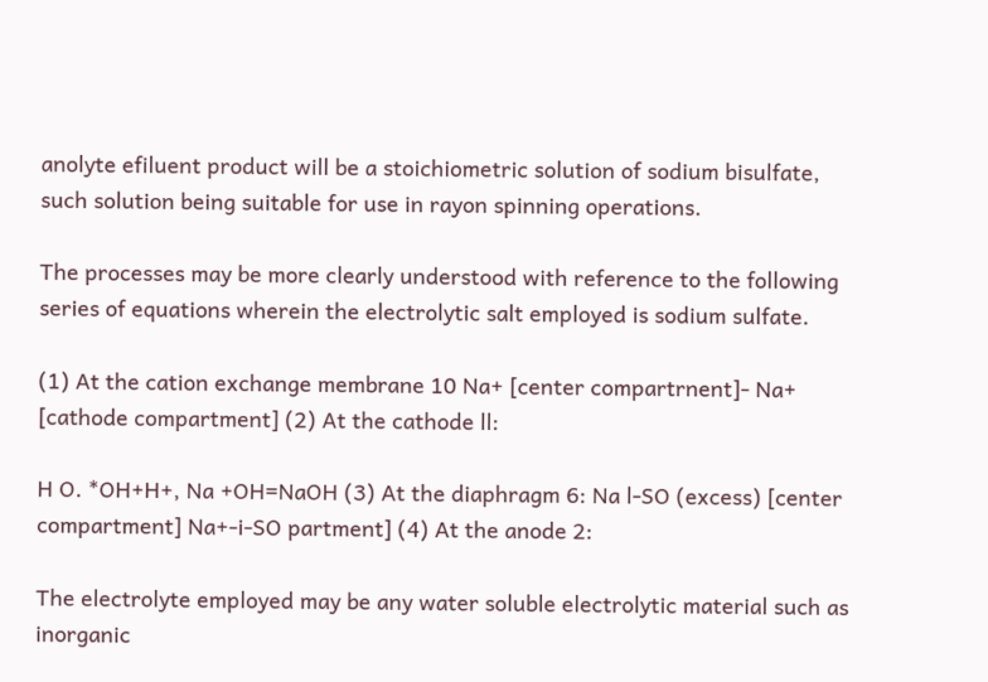anolyte efiluent product will be a stoichiometric solution of sodium bisulfate, such solution being suitable for use in rayon spinning operations.

The processes may be more clearly understood with reference to the following series of equations wherein the electrolytic salt employed is sodium sulfate.

(1) At the cation exchange membrane 10 Na+ [center compartrnent]- Na+ [cathode compartment] (2) At the cathode ll:

H O. *OH+H+, Na +OH=NaOH (3) At the diaphragm 6: Na l-SO (excess) [center compartment] Na+-i-SO partment] (4) At the anode 2:

The electrolyte employed may be any water soluble electrolytic material such as inorganic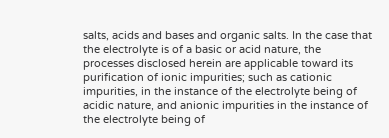salts, acids and bases and organic salts. In the case that the electrolyte is of a basic or acid nature, the processes disclosed herein are applicable toward its purification of ionic impurities; such as cationic impurities, in the instance of the electrolyte being of acidic nature, and anionic impurities in the instance of the electrolyte being of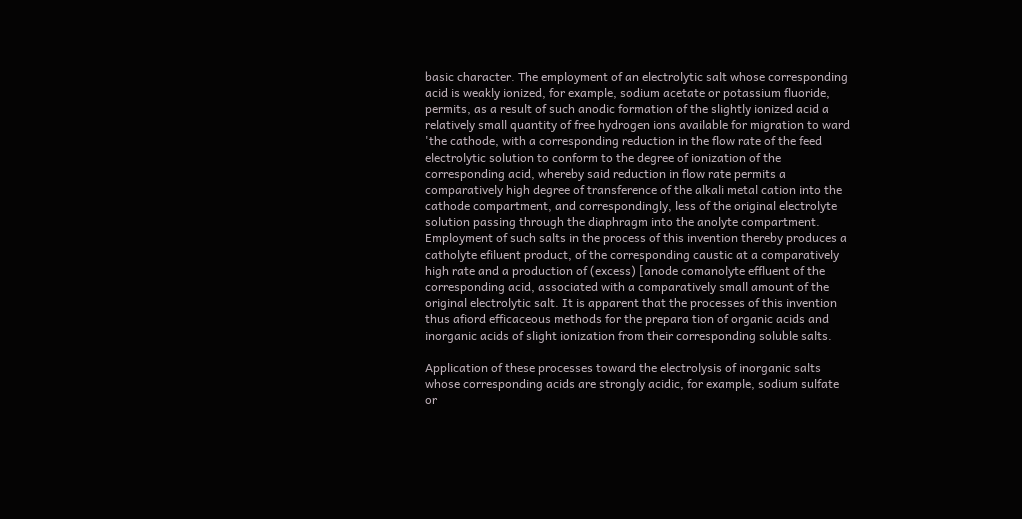basic character. The employment of an electrolytic salt whose corresponding acid is weakly ionized, for example, sodium acetate or potassium fluoride, permits, as a result of such anodic formation of the slightly ionized acid a relatively small quantity of free hydrogen ions available for migration to ward 'the cathode, with a corresponding reduction in the flow rate of the feed electrolytic solution to conform to the degree of ionization of the corresponding acid, whereby said reduction in flow rate permits a comparatively high degree of transference of the alkali metal cation into the cathode compartment, and correspondingly, less of the original electrolyte solution passing through the diaphragm into the anolyte compartment. Employment of such salts in the process of this invention thereby produces a catholyte efiluent product, of the corresponding caustic at a comparatively high rate and a production of (excess) [anode comanolyte effluent of the corresponding acid, associated with a comparatively small amount of the original electrolytic salt. It is apparent that the processes of this invention thus afiord efficaceous methods for the prepara tion of organic acids and inorganic acids of slight ionization from their corresponding soluble salts.

Application of these processes toward the electrolysis of inorganic salts whose corresponding acids are strongly acidic, for example, sodium sulfate or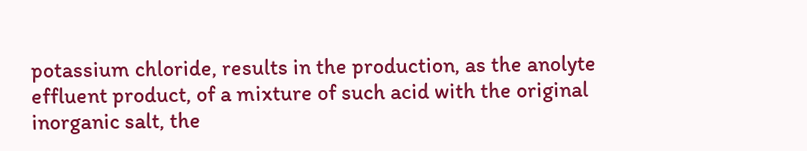potassium chloride, results in the production, as the anolyte effluent product, of a mixture of such acid with the original inorganic salt, the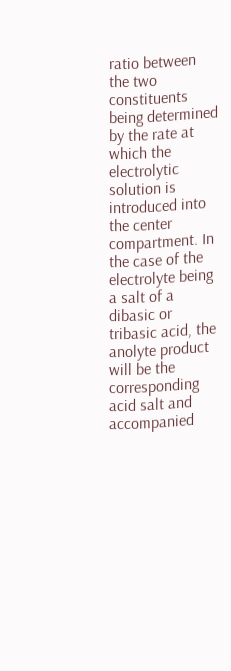ratio between the two constituents being determined by the rate at which the electrolytic solution is introduced into the center compartment. In the case of the electrolyte being a salt of a dibasic or tribasic acid, the anolyte product will be the corresponding acid salt and accompanied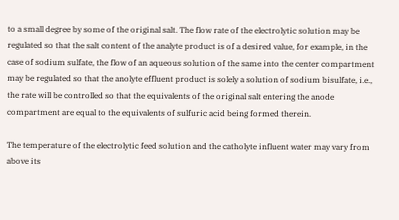to a small degree by some of the original salt. The flow rate of the electrolytic solution may be regulated so that the salt content of the analyte product is of a desired value, for example, in the case of sodium sulfate, the flow of an aqueous solution of the same into the center compartment may be regulated so that the anolyte effluent product is solely a solution of sodium bisulfate, i.e., the rate will be controlled so that the equivalents of the original salt entering the anode compartment are equal to the equivalents of sulfuric acid being formed therein.

The temperature of the electrolytic feed solution and the catholyte influent water may vary from above its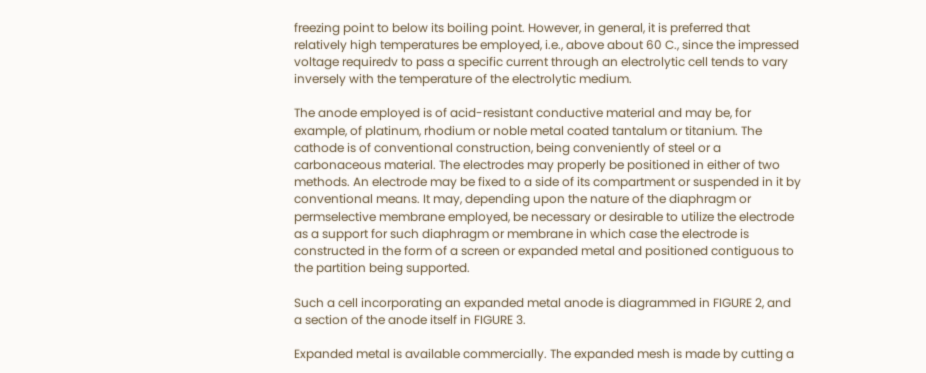freezing point to below its boiling point. However, in general, it is preferred that relatively high temperatures be employed, i.e., above about 60 C., since the impressed voltage requiredv to pass a specific current through an electrolytic cell tends to vary inversely with the temperature of the electrolytic medium.

The anode employed is of acid-resistant conductive material and may be, for example, of platinum, rhodium or noble metal coated tantalum or titanium. The cathode is of conventional construction, being conveniently of steel or a carbonaceous material. The electrodes may properly be positioned in either of two methods. An electrode may be fixed to a side of its compartment or suspended in it by conventional means. It may, depending upon the nature of the diaphragm or permselective membrane employed, be necessary or desirable to utilize the electrode as a support for such diaphragm or membrane in which case the electrode is constructed in the form of a screen or expanded metal and positioned contiguous to the partition being supported.

Such a cell incorporating an expanded metal anode is diagrammed in FIGURE 2, and a section of the anode itself in FIGURE 3.

Expanded metal is available commercially. The expanded mesh is made by cutting a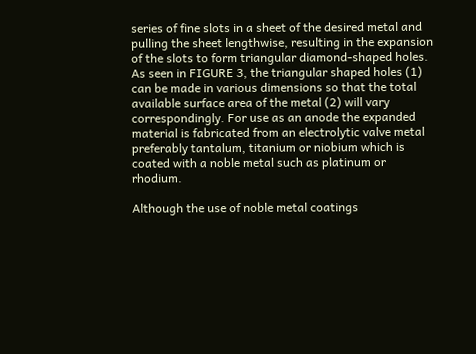series of fine slots in a sheet of the desired metal and pulling the sheet lengthwise, resulting in the expansion of the slots to form triangular diamond-shaped holes. As seen in FIGURE 3, the triangular shaped holes (1) can be made in various dimensions so that the total available surface area of the metal (2) will vary correspondingly. For use as an anode the expanded material is fabricated from an electrolytic valve metal preferably tantalum, titanium or niobium which is coated with a noble metal such as platinum or rhodium.

Although the use of noble metal coatings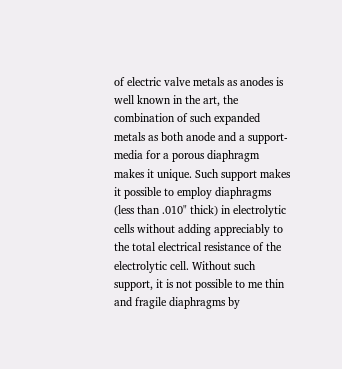of electric valve metals as anodes is well known in the art, the combination of such expanded metals as both anode and a support-media for a porous diaphragm makes it unique. Such support makes it possible to employ diaphragms (less than .010" thick) in electrolytic cells without adding appreciably to the total electrical resistance of the electrolytic cell. Without such support, it is not possible to me thin and fragile diaphragms by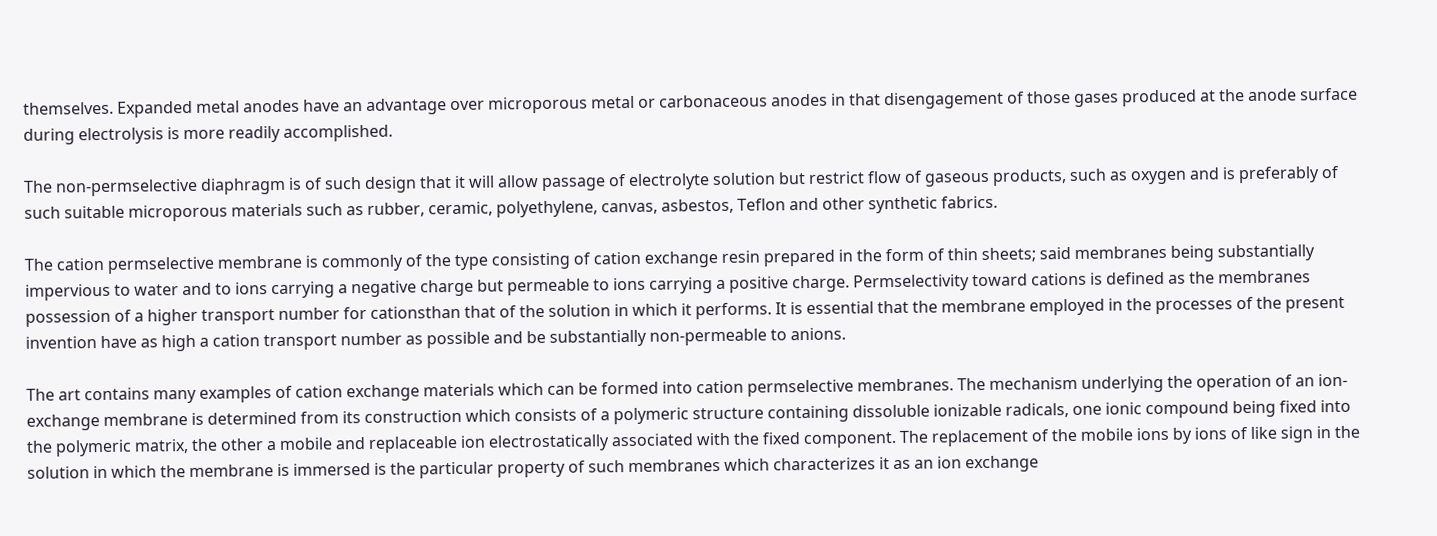themselves. Expanded metal anodes have an advantage over microporous metal or carbonaceous anodes in that disengagement of those gases produced at the anode surface during electrolysis is more readily accomplished.

The non-permselective diaphragm is of such design that it will allow passage of electrolyte solution but restrict flow of gaseous products, such as oxygen and is preferably of such suitable microporous materials such as rubber, ceramic, polyethylene, canvas, asbestos, Teflon and other synthetic fabrics.

The cation permselective membrane is commonly of the type consisting of cation exchange resin prepared in the form of thin sheets; said membranes being substantially impervious to water and to ions carrying a negative charge but permeable to ions carrying a positive charge. Permselectivity toward cations is defined as the membranes possession of a higher transport number for cationsthan that of the solution in which it performs. It is essential that the membrane employed in the processes of the present invention have as high a cation transport number as possible and be substantially non-permeable to anions.

The art contains many examples of cation exchange materials which can be formed into cation permselective membranes. The mechanism underlying the operation of an ion-exchange membrane is determined from its construction which consists of a polymeric structure containing dissoluble ionizable radicals, one ionic compound being fixed into the polymeric matrix, the other a mobile and replaceable ion electrostatically associated with the fixed component. The replacement of the mobile ions by ions of like sign in the solution in which the membrane is immersed is the particular property of such membranes which characterizes it as an ion exchange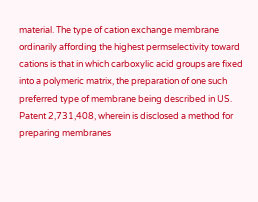material. The type of cation exchange membrane ordinarily affording the highest permselectivity toward cations is that in which carboxylic acid groups are fixed into a polymeric matrix, the preparation of one such preferred type of membrane being described in US. Patent 2,731,408, wherein is disclosed a method for preparing membranes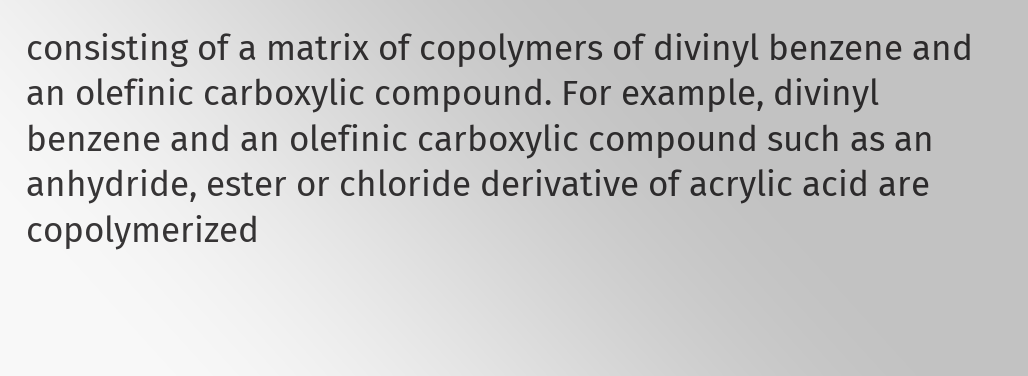consisting of a matrix of copolymers of divinyl benzene and an olefinic carboxylic compound. For example, divinyl benzene and an olefinic carboxylic compound such as an anhydride, ester or chloride derivative of acrylic acid are copolymerized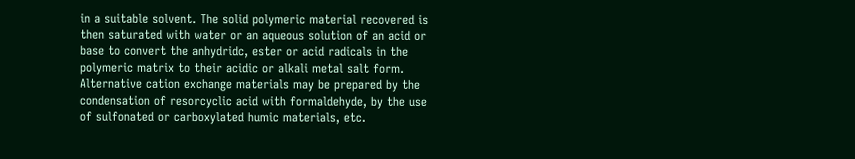in a suitable solvent. The solid polymeric material recovered is then saturated with water or an aqueous solution of an acid or base to convert the anhydridc, ester or acid radicals in the polymeric matrix to their acidic or alkali metal salt form. Alternative cation exchange materials may be prepared by the condensation of resorcyclic acid with formaldehyde, by the use of sulfonated or carboxylated humic materials, etc.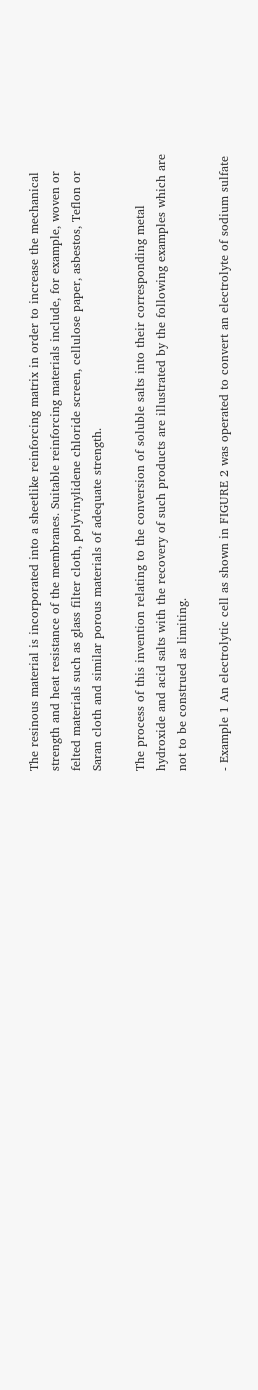The resinous material is incorporated into a sheetlike reinforcing matrix in order to increase the mechanical strength and heat resistance of the membranes. Suitable reinforcing materials include, for example, woven or felted materials such as glass filter cloth, polyvinylidene chloride screen, cellulose paper, asbestos, Teflon or Saran cloth and similar porous materials of adequate strength.

The process of this invention relating to the conversion of soluble salts into their corresponding metal hydroxide and acid salts with the recovery of such products are illustrated by the following examples which are not to be construed as limiting.

- Example 1 An electrolytic cell as shown in FIGURE 2 was operated to convert an electrolyte of sodium sulfate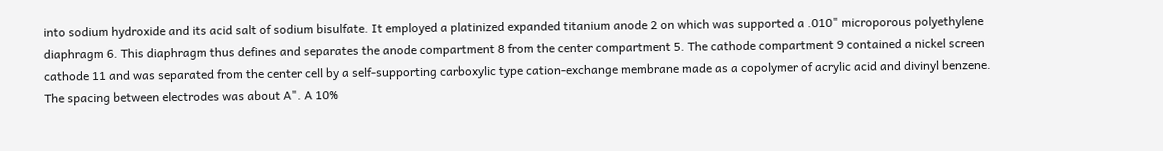into sodium hydroxide and its acid salt of sodium bisulfate. It employed a platinized expanded titanium anode 2 on which was supported a .010" microporous polyethylene diaphragm 6. This diaphragm thus defines and separates the anode compartment 8 from the center compartment 5. The cathode compartment 9 contained a nickel screen cathode 11 and was separated from the center cell by a self-supporting carboxylic type cation-exchange membrane made as a copolymer of acrylic acid and divinyl benzene. The spacing between electrodes was about A". A 10%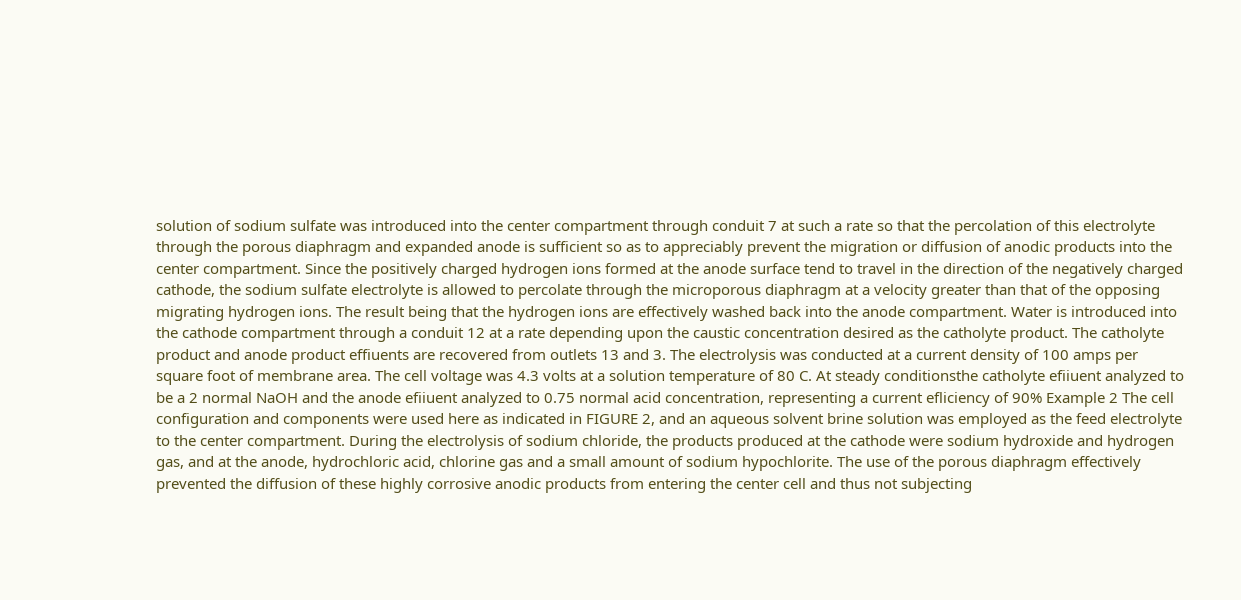solution of sodium sulfate was introduced into the center compartment through conduit 7 at such a rate so that the percolation of this electrolyte through the porous diaphragm and expanded anode is sufficient so as to appreciably prevent the migration or diffusion of anodic products into the center compartment. Since the positively charged hydrogen ions formed at the anode surface tend to travel in the direction of the negatively charged cathode, the sodium sulfate electrolyte is allowed to percolate through the microporous diaphragm at a velocity greater than that of the opposing migrating hydrogen ions. The result being that the hydrogen ions are effectively washed back into the anode compartment. Water is introduced into the cathode compartment through a conduit 12 at a rate depending upon the caustic concentration desired as the catholyte product. The catholyte product and anode product effiuents are recovered from outlets 13 and 3. The electrolysis was conducted at a current density of 100 amps per square foot of membrane area. The cell voltage was 4.3 volts at a solution temperature of 80 C. At steady conditionsthe catholyte efiiuent analyzed to be a 2 normal NaOH and the anode efiiuent analyzed to 0.75 normal acid concentration, representing a current efliciency of 90% Example 2 The cell configuration and components were used here as indicated in FIGURE 2, and an aqueous solvent brine solution was employed as the feed electrolyte to the center compartment. During the electrolysis of sodium chloride, the products produced at the cathode were sodium hydroxide and hydrogen gas, and at the anode, hydrochloric acid, chlorine gas and a small amount of sodium hypochlorite. The use of the porous diaphragm effectively prevented the diffusion of these highly corrosive anodic products from entering the center cell and thus not subjecting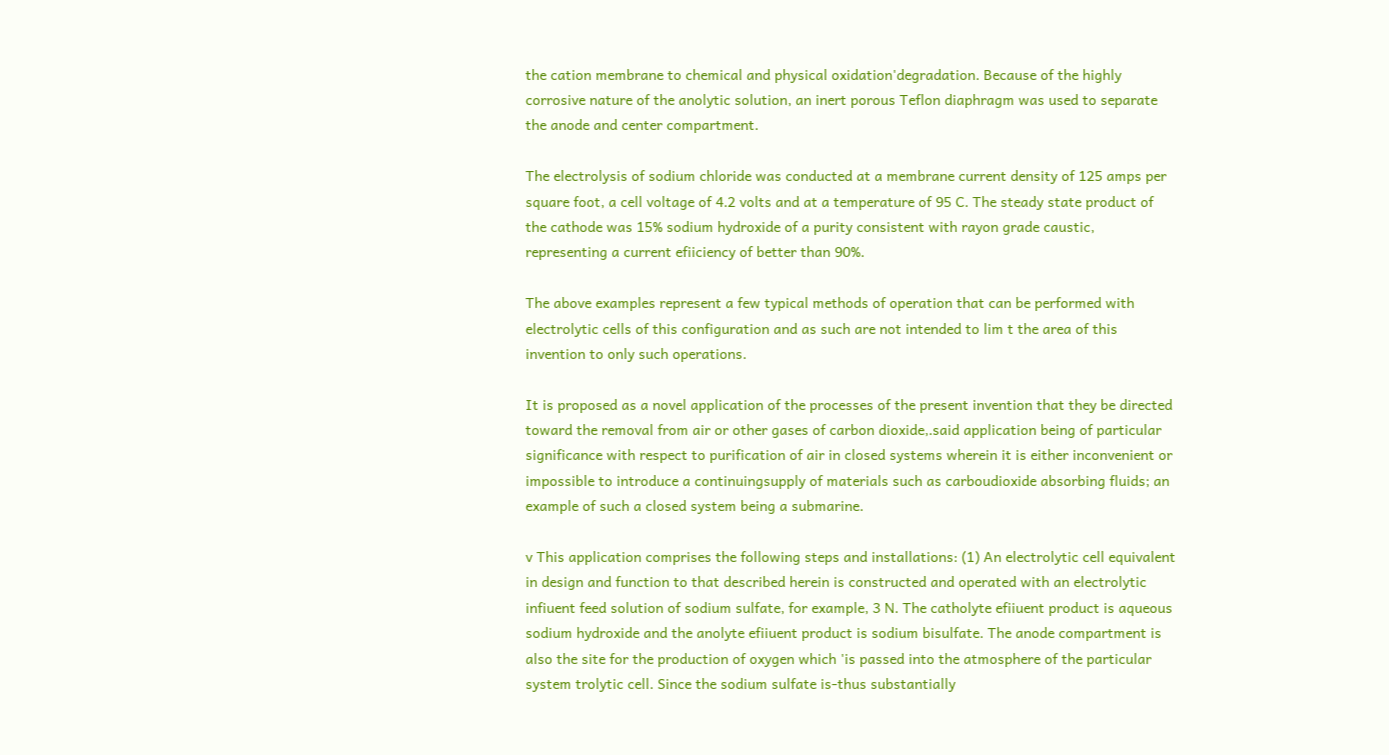the cation membrane to chemical and physical oxidation'degradation. Because of the highly corrosive nature of the anolytic solution, an inert porous Teflon diaphragm was used to separate the anode and center compartment.

The electrolysis of sodium chloride was conducted at a membrane current density of 125 amps per square foot, a cell voltage of 4.2 volts and at a temperature of 95 C. The steady state product of the cathode was 15% sodium hydroxide of a purity consistent with rayon grade caustic, representing a current efiiciency of better than 90%.

The above examples represent a few typical methods of operation that can be performed with electrolytic cells of this configuration and as such are not intended to lim t the area of this invention to only such operations.

It is proposed as a novel application of the processes of the present invention that they be directed toward the removal from air or other gases of carbon dioxide,.said application being of particular significance with respect to purification of air in closed systems wherein it is either inconvenient or impossible to introduce a continuingsupply of materials such as carboudioxide absorbing fluids; an example of such a closed system being a submarine.

v This application comprises the following steps and installations: (1) An electrolytic cell equivalent in design and function to that described herein is constructed and operated with an electrolytic infiuent feed solution of sodium sulfate, for example, 3 N. The catholyte efiiuent product is aqueous sodium hydroxide and the anolyte efiiuent product is sodium bisulfate. The anode compartment is also the site for the production of oxygen which 'is passed into the atmosphere of the particular system trolytic cell. Since the sodium sulfate is-thus substantially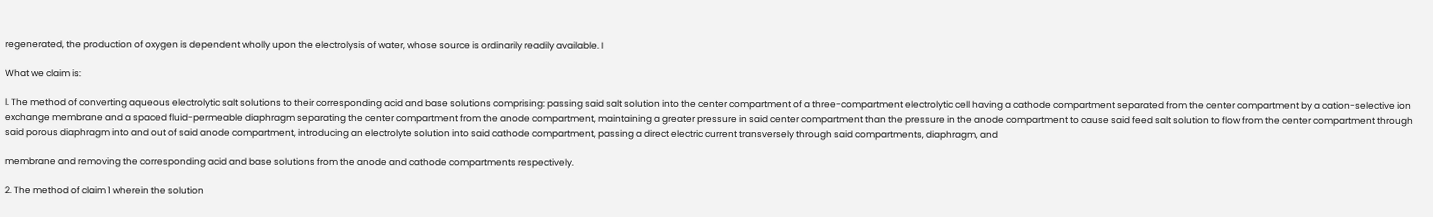regenerated, the production of oxygen is dependent wholly upon the electrolysis of water, whose source is ordinarily readily available. I

What we claim is:

l. The method of converting aqueous electrolytic salt solutions to their corresponding acid and base solutions comprising: passing said salt solution into the center compartment of a three-compartment electrolytic cell having a cathode compartment separated from the center compartment by a cation-selective ion exchange membrane and a spaced fluid-permeable diaphragm separating the center compartment from the anode compartment, maintaining a greater pressure in said center compartment than the pressure in the anode compartment to cause said feed salt solution to flow from the center compartment through said porous diaphragm into and out of said anode compartment, introducing an electrolyte solution into said cathode compartment, passing a direct electric current transversely through said compartments, diaphragm, and

membrane and removing the corresponding acid and base solutions from the anode and cathode compartments respectively.

2. The method of claim 1 wherein the solution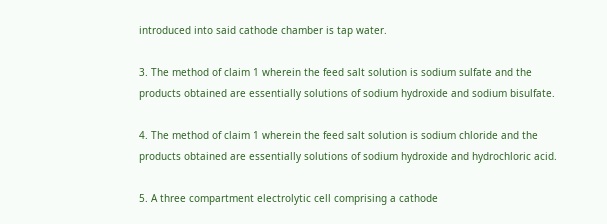introduced into said cathode chamber is tap water.

3. The method of claim 1 wherein the feed salt solution is sodium sulfate and the products obtained are essentially solutions of sodium hydroxide and sodium bisulfate.

4. The method of claim 1 wherein the feed salt solution is sodium chloride and the products obtained are essentially solutions of sodium hydroxide and hydrochloric acid.

5. A three compartment electrolytic cell comprising a cathode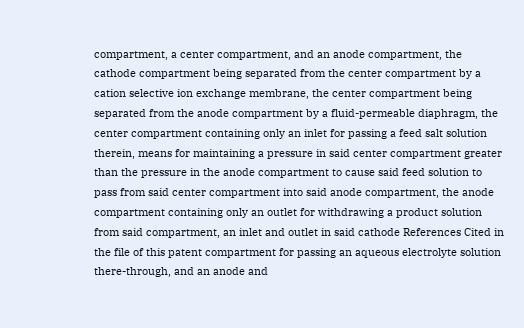compartment, a center compartment, and an anode compartment, the cathode compartment being separated from the center compartment by a cation selective ion exchange membrane, the center compartment being separated from the anode compartment by a fluid-permeable diaphragm, the center compartment containing only an inlet for passing a feed salt solution therein, means for maintaining a pressure in said center compartment greater than the pressure in the anode compartment to cause said feed solution to pass from said center compartment into said anode compartment, the anode compartment containing only an outlet for withdrawing a product solution from said compartment, an inlet and outlet in said cathode References Cited in the file of this patent compartment for passing an aqueous electrolyte solution there-through, and an anode and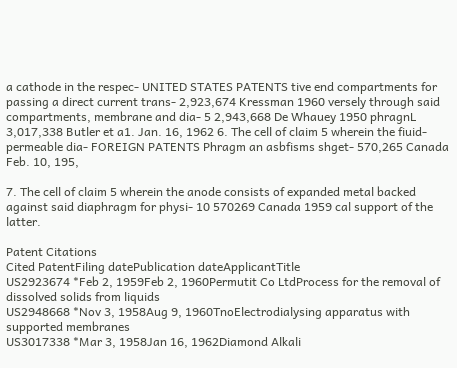a cathode in the respec- UNITED STATES PATENTS tive end compartments for passing a direct current trans- 2,923,674 Kressman 1960 versely through said compartments, membrane and dia- 5 2,943,668 De Whauey 1950 phragnL 3,017,338 Butler et a1. Jan. 16, 1962 6. The cell of claim 5 wherein the fiuid-permeable dia- FOREIGN PATENTS Phragm an asbfisms shget- 570,265 Canada Feb. 10, 195,

7. The cell of claim 5 wherein the anode consists of expanded metal backed against said diaphragm for physi- 10 570269 Canada 1959 cal support of the latter.

Patent Citations
Cited PatentFiling datePublication dateApplicantTitle
US2923674 *Feb 2, 1959Feb 2, 1960Permutit Co LtdProcess for the removal of dissolved solids from liquids
US2948668 *Nov 3, 1958Aug 9, 1960TnoElectrodialysing apparatus with supported membranes
US3017338 *Mar 3, 1958Jan 16, 1962Diamond Alkali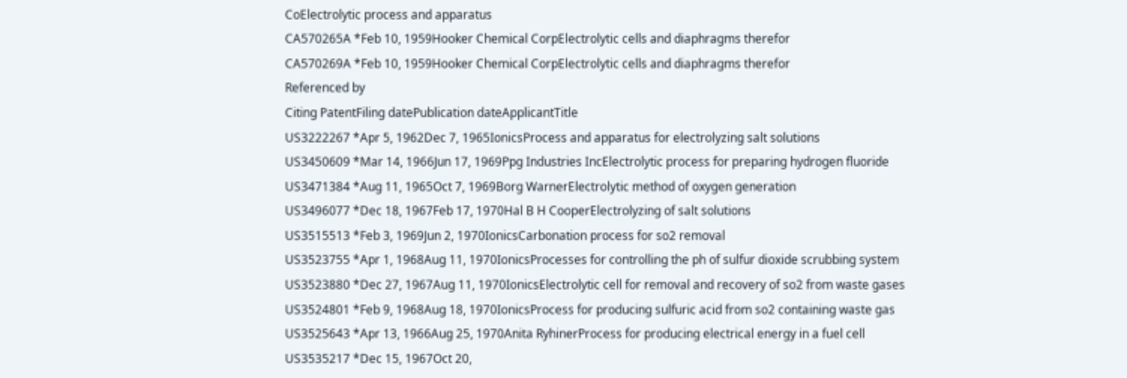CoElectrolytic process and apparatus
CA570265A *Feb 10, 1959Hooker Chemical CorpElectrolytic cells and diaphragms therefor
CA570269A *Feb 10, 1959Hooker Chemical CorpElectrolytic cells and diaphragms therefor
Referenced by
Citing PatentFiling datePublication dateApplicantTitle
US3222267 *Apr 5, 1962Dec 7, 1965IonicsProcess and apparatus for electrolyzing salt solutions
US3450609 *Mar 14, 1966Jun 17, 1969Ppg Industries IncElectrolytic process for preparing hydrogen fluoride
US3471384 *Aug 11, 1965Oct 7, 1969Borg WarnerElectrolytic method of oxygen generation
US3496077 *Dec 18, 1967Feb 17, 1970Hal B H CooperElectrolyzing of salt solutions
US3515513 *Feb 3, 1969Jun 2, 1970IonicsCarbonation process for so2 removal
US3523755 *Apr 1, 1968Aug 11, 1970IonicsProcesses for controlling the ph of sulfur dioxide scrubbing system
US3523880 *Dec 27, 1967Aug 11, 1970IonicsElectrolytic cell for removal and recovery of so2 from waste gases
US3524801 *Feb 9, 1968Aug 18, 1970IonicsProcess for producing sulfuric acid from so2 containing waste gas
US3525643 *Apr 13, 1966Aug 25, 1970Anita RyhinerProcess for producing electrical energy in a fuel cell
US3535217 *Dec 15, 1967Oct 20,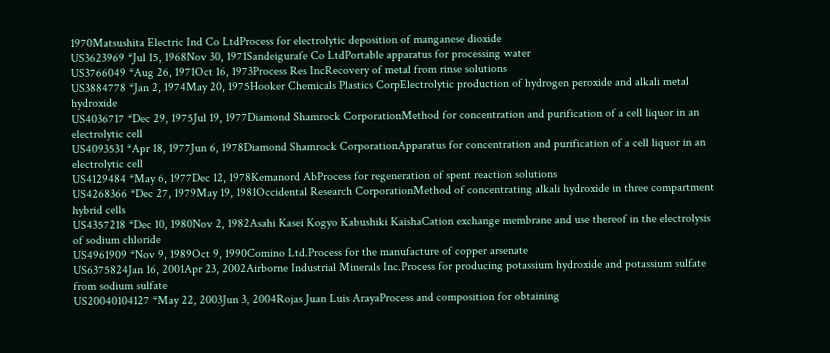1970Matsushita Electric Ind Co LtdProcess for electrolytic deposition of manganese dioxide
US3623969 *Jul 15, 1968Nov 30, 1971Sandeigurafe Co LtdPortable apparatus for processing water
US3766049 *Aug 26, 1971Oct 16, 1973Process Res IncRecovery of metal from rinse solutions
US3884778 *Jan 2, 1974May 20, 1975Hooker Chemicals Plastics CorpElectrolytic production of hydrogen peroxide and alkali metal hydroxide
US4036717 *Dec 29, 1975Jul 19, 1977Diamond Shamrock CorporationMethod for concentration and purification of a cell liquor in an electrolytic cell
US4093531 *Apr 18, 1977Jun 6, 1978Diamond Shamrock CorporationApparatus for concentration and purification of a cell liquor in an electrolytic cell
US4129484 *May 6, 1977Dec 12, 1978Kemanord AbProcess for regeneration of spent reaction solutions
US4268366 *Dec 27, 1979May 19, 1981Occidental Research CorporationMethod of concentrating alkali hydroxide in three compartment hybrid cells
US4357218 *Dec 10, 1980Nov 2, 1982Asahi Kasei Kogyo Kabushiki KaishaCation exchange membrane and use thereof in the electrolysis of sodium chloride
US4961909 *Nov 9, 1989Oct 9, 1990Comino Ltd.Process for the manufacture of copper arsenate
US6375824Jan 16, 2001Apr 23, 2002Airborne Industrial Minerals Inc.Process for producing potassium hydroxide and potassium sulfate from sodium sulfate
US20040104127 *May 22, 2003Jun 3, 2004Rojas Juan Luis ArayaProcess and composition for obtaining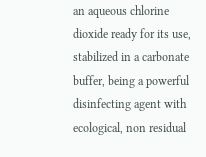an aqueous chlorine dioxide ready for its use, stabilized in a carbonate buffer, being a powerful disinfecting agent with ecological, non residual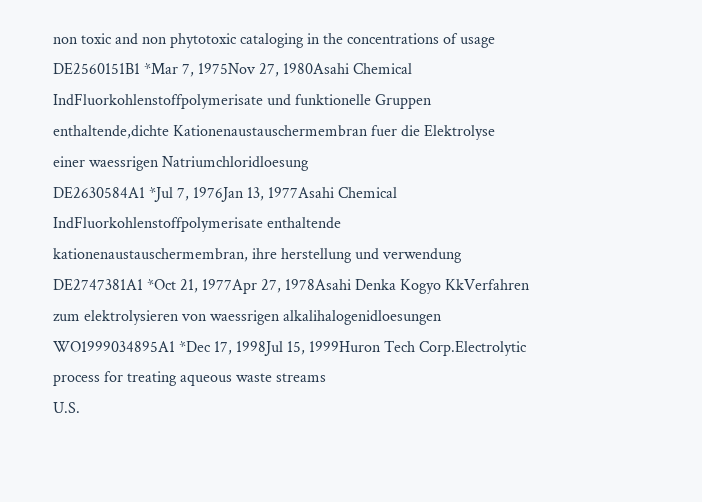non toxic and non phytotoxic cataloging in the concentrations of usage
DE2560151B1 *Mar 7, 1975Nov 27, 1980Asahi Chemical IndFluorkohlenstoffpolymerisate und funktionelle Gruppen enthaltende,dichte Kationenaustauschermembran fuer die Elektrolyse einer waessrigen Natriumchloridloesung
DE2630584A1 *Jul 7, 1976Jan 13, 1977Asahi Chemical IndFluorkohlenstoffpolymerisate enthaltende kationenaustauschermembran, ihre herstellung und verwendung
DE2747381A1 *Oct 21, 1977Apr 27, 1978Asahi Denka Kogyo KkVerfahren zum elektrolysieren von waessrigen alkalihalogenidloesungen
WO1999034895A1 *Dec 17, 1998Jul 15, 1999Huron Tech Corp.Electrolytic process for treating aqueous waste streams
U.S.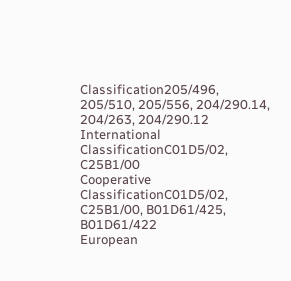Classification205/496, 205/510, 205/556, 204/290.14, 204/263, 204/290.12
International ClassificationC01D5/02, C25B1/00
Cooperative ClassificationC01D5/02, C25B1/00, B01D61/425, B01D61/422
European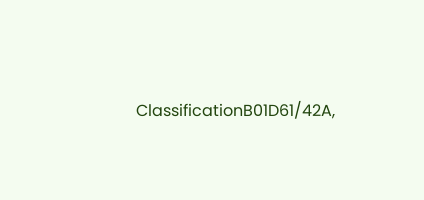ClassificationB01D61/42A,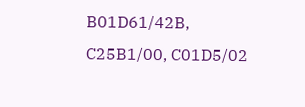B01D61/42B, C25B1/00, C01D5/02